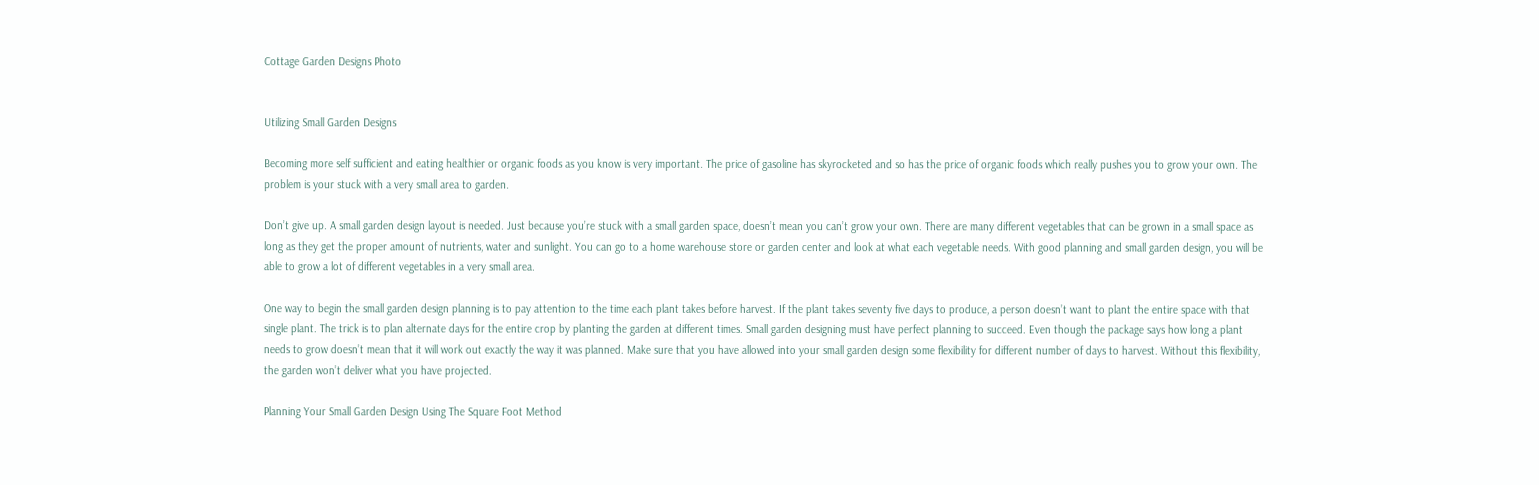Cottage Garden Designs Photo


Utilizing Small Garden Designs

Becoming more self sufficient and eating healthier or organic foods as you know is very important. The price of gasoline has skyrocketed and so has the price of organic foods which really pushes you to grow your own. The problem is your stuck with a very small area to garden.

Don’t give up. A small garden design layout is needed. Just because you’re stuck with a small garden space, doesn’t mean you can’t grow your own. There are many different vegetables that can be grown in a small space as long as they get the proper amount of nutrients, water and sunlight. You can go to a home warehouse store or garden center and look at what each vegetable needs. With good planning and small garden design, you will be able to grow a lot of different vegetables in a very small area.

One way to begin the small garden design planning is to pay attention to the time each plant takes before harvest. If the plant takes seventy five days to produce, a person doesn’t want to plant the entire space with that single plant. The trick is to plan alternate days for the entire crop by planting the garden at different times. Small garden designing must have perfect planning to succeed. Even though the package says how long a plant needs to grow doesn’t mean that it will work out exactly the way it was planned. Make sure that you have allowed into your small garden design some flexibility for different number of days to harvest. Without this flexibility, the garden won’t deliver what you have projected.

Planning Your Small Garden Design Using The Square Foot Method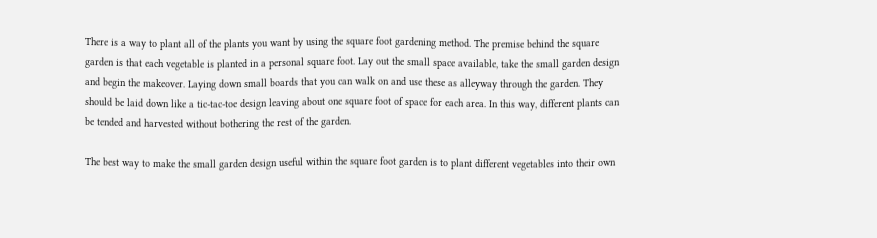There is a way to plant all of the plants you want by using the square foot gardening method. The premise behind the square garden is that each vegetable is planted in a personal square foot. Lay out the small space available, take the small garden design and begin the makeover. Laying down small boards that you can walk on and use these as alleyway through the garden. They should be laid down like a tic-tac-toe design leaving about one square foot of space for each area. In this way, different plants can be tended and harvested without bothering the rest of the garden.

The best way to make the small garden design useful within the square foot garden is to plant different vegetables into their own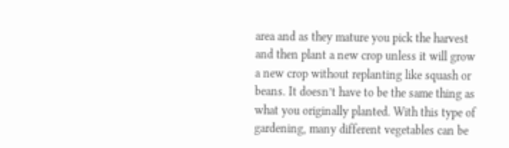area and as they mature you pick the harvest and then plant a new crop unless it will grow a new crop without replanting like squash or beans. It doesn’t have to be the same thing as what you originally planted. With this type of gardening, many different vegetables can be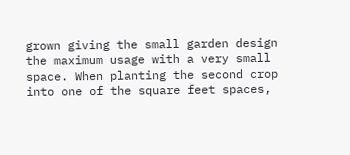grown giving the small garden design the maximum usage with a very small space. When planting the second crop into one of the square feet spaces,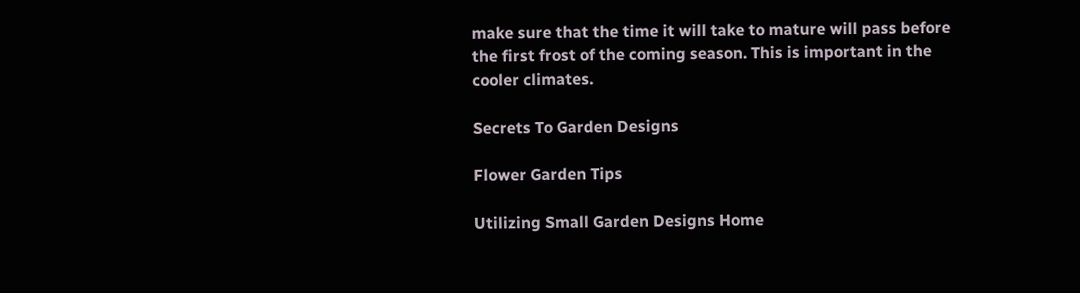make sure that the time it will take to mature will pass before the first frost of the coming season. This is important in the cooler climates.

Secrets To Garden Designs

Flower Garden Tips

Utilizing Small Garden Designs Home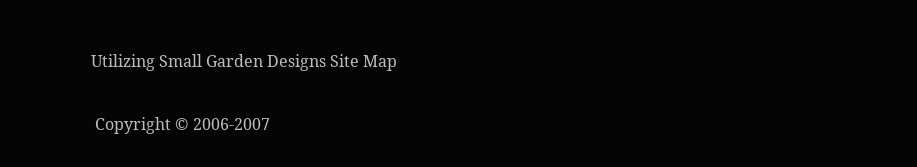Utilizing Small Garden Designs Site Map

 Copyright © 2006-2007